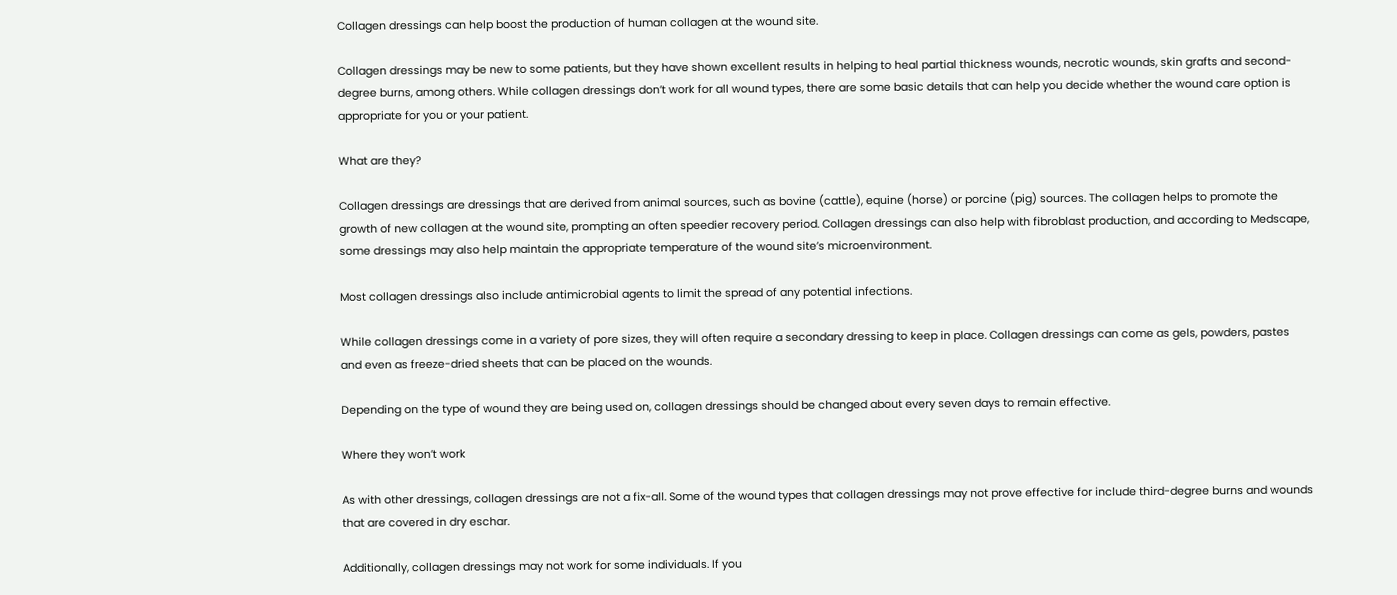Collagen dressings can help boost the production of human collagen at the wound site.

Collagen dressings may be new to some patients, but they have shown excellent results in helping to heal partial thickness wounds, necrotic wounds, skin grafts and second-degree burns, among others. While collagen dressings don’t work for all wound types, there are some basic details that can help you decide whether the wound care option is appropriate for you or your patient.

What are they?

Collagen dressings are dressings that are derived from animal sources, such as bovine (cattle), equine (horse) or porcine (pig) sources. The collagen helps to promote the growth of new collagen at the wound site, prompting an often speedier recovery period. Collagen dressings can also help with fibroblast production, and according to Medscape, some dressings may also help maintain the appropriate temperature of the wound site’s microenvironment.

Most collagen dressings also include antimicrobial agents to limit the spread of any potential infections.

While collagen dressings come in a variety of pore sizes, they will often require a secondary dressing to keep in place. Collagen dressings can come as gels, powders, pastes and even as freeze-dried sheets that can be placed on the wounds.

Depending on the type of wound they are being used on, collagen dressings should be changed about every seven days to remain effective.

Where they won’t work

As with other dressings, collagen dressings are not a fix-all. Some of the wound types that collagen dressings may not prove effective for include third-degree burns and wounds that are covered in dry eschar.

Additionally, collagen dressings may not work for some individuals. If you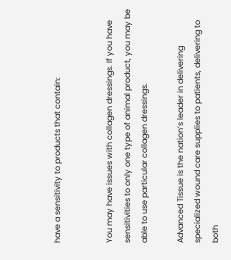have a sensitivity to products that contain:


You may have issues with collagen dressings. If you have sensitivities to only one type of animal product, you may be able to use particular collagen dressings.

Advanced Tissue is the nation’s leader in delivering specialized wound care supplies to patients, delivering to both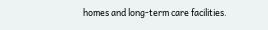homes and long-term care facilities.